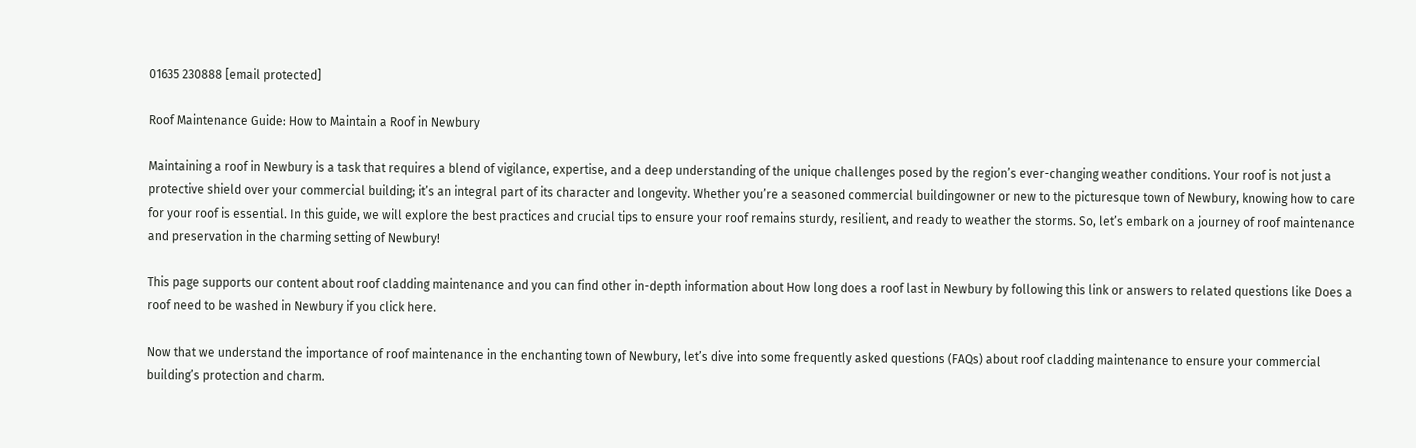01635 230888 [email protected]

Roof Maintenance Guide: How to Maintain a Roof in Newbury

Maintaining a roof in Newbury is a task that requires a blend of vigilance, expertise, and a deep understanding of the unique challenges posed by the region’s ever-changing weather conditions. Your roof is not just a protective shield over your commercial building; it’s an integral part of its character and longevity. Whether you’re a seasoned commercial buildingowner or new to the picturesque town of Newbury, knowing how to care for your roof is essential. In this guide, we will explore the best practices and crucial tips to ensure your roof remains sturdy, resilient, and ready to weather the storms. So, let’s embark on a journey of roof maintenance and preservation in the charming setting of Newbury!

This page supports our content about roof cladding maintenance and you can find other in-depth information about How long does a roof last in Newbury by following this link or answers to related questions like Does a roof need to be washed in Newbury if you click here.

Now that we understand the importance of roof maintenance in the enchanting town of Newbury, let’s dive into some frequently asked questions (FAQs) about roof cladding maintenance to ensure your commercial building’s protection and charm.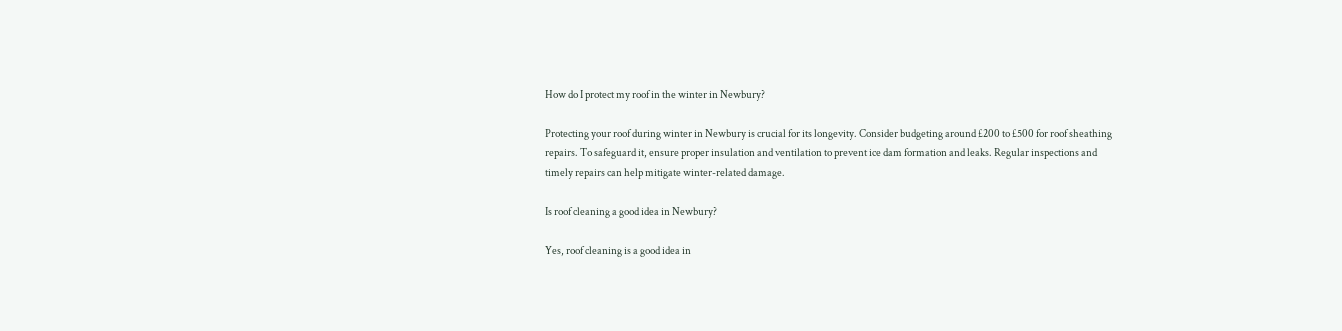How do I protect my roof in the winter in Newbury?

Protecting your roof during winter in Newbury is crucial for its longevity. Consider budgeting around £200 to £500 for roof sheathing repairs. To safeguard it, ensure proper insulation and ventilation to prevent ice dam formation and leaks. Regular inspections and timely repairs can help mitigate winter-related damage.

Is roof cleaning a good idea in Newbury?

Yes, roof cleaning is a good idea in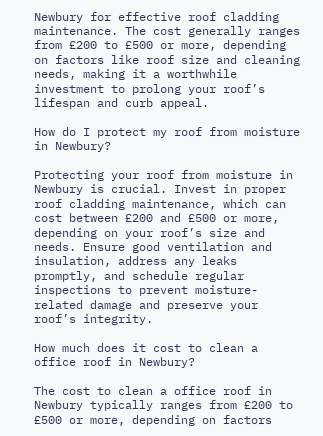Newbury for effective roof cladding maintenance. The cost generally ranges from £200 to £500 or more, depending on factors like roof size and cleaning needs, making it a worthwhile investment to prolong your roof’s lifespan and curb appeal.

How do I protect my roof from moisture in Newbury?

Protecting your roof from moisture in Newbury is crucial. Invest in proper roof cladding maintenance, which can cost between £200 and £500 or more, depending on your roof’s size and needs. Ensure good ventilation and insulation, address any leaks promptly, and schedule regular inspections to prevent moisture-related damage and preserve your roof’s integrity.

How much does it cost to clean a office roof in Newbury?

The cost to clean a office roof in Newbury typically ranges from £200 to £500 or more, depending on factors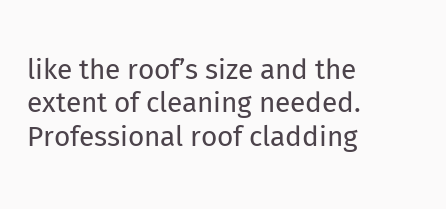like the roof’s size and the extent of cleaning needed. Professional roof cladding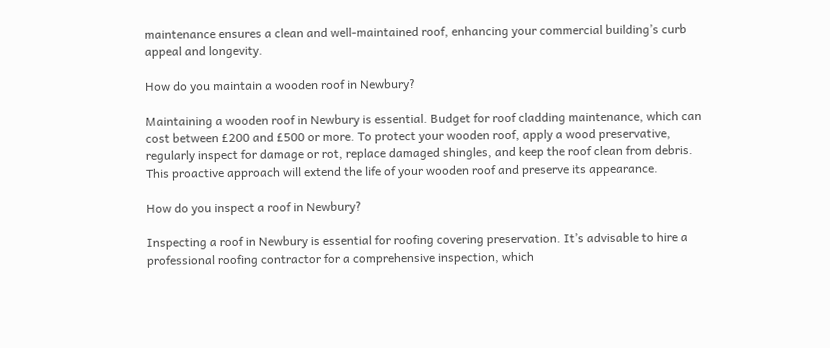maintenance ensures a clean and well-maintained roof, enhancing your commercial building’s curb appeal and longevity.

How do you maintain a wooden roof in Newbury?

Maintaining a wooden roof in Newbury is essential. Budget for roof cladding maintenance, which can cost between £200 and £500 or more. To protect your wooden roof, apply a wood preservative, regularly inspect for damage or rot, replace damaged shingles, and keep the roof clean from debris. This proactive approach will extend the life of your wooden roof and preserve its appearance.

How do you inspect a roof in Newbury?

Inspecting a roof in Newbury is essential for roofing covering preservation. It’s advisable to hire a professional roofing contractor for a comprehensive inspection, which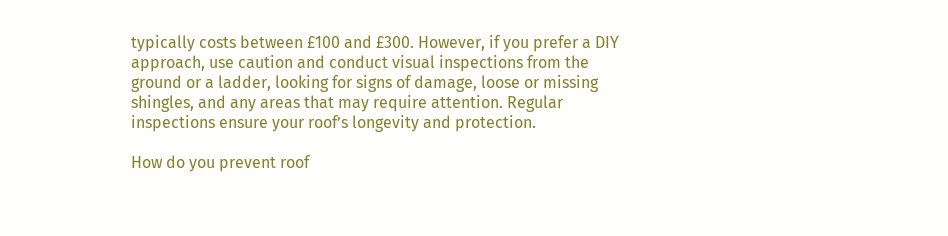typically costs between £100 and £300. However, if you prefer a DIY approach, use caution and conduct visual inspections from the ground or a ladder, looking for signs of damage, loose or missing shingles, and any areas that may require attention. Regular inspections ensure your roof’s longevity and protection.

How do you prevent roof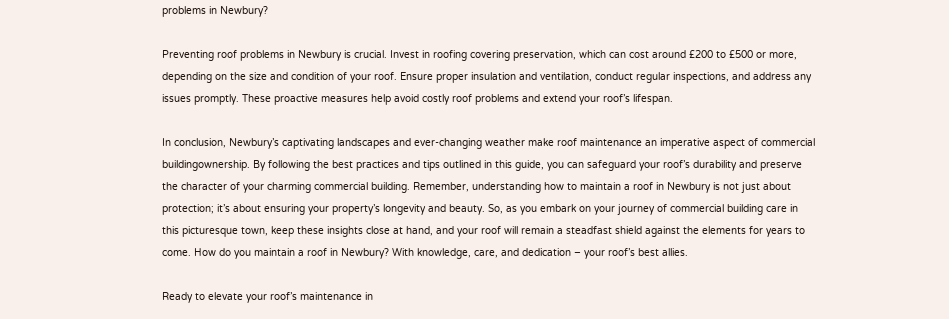problems in Newbury?

Preventing roof problems in Newbury is crucial. Invest in roofing covering preservation, which can cost around £200 to £500 or more, depending on the size and condition of your roof. Ensure proper insulation and ventilation, conduct regular inspections, and address any issues promptly. These proactive measures help avoid costly roof problems and extend your roof’s lifespan.

In conclusion, Newbury’s captivating landscapes and ever-changing weather make roof maintenance an imperative aspect of commercial buildingownership. By following the best practices and tips outlined in this guide, you can safeguard your roof’s durability and preserve the character of your charming commercial building. Remember, understanding how to maintain a roof in Newbury is not just about protection; it’s about ensuring your property’s longevity and beauty. So, as you embark on your journey of commercial building care in this picturesque town, keep these insights close at hand, and your roof will remain a steadfast shield against the elements for years to come. How do you maintain a roof in Newbury? With knowledge, care, and dedication – your roof’s best allies.

Ready to elevate your roof’s maintenance in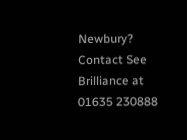Newbury? Contact See Brilliance at 01635 230888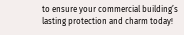to ensure your commercial building’s lasting protection and charm today!